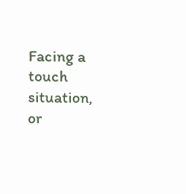Facing a touch situation, or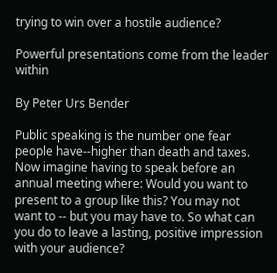trying to win over a hostile audience?

Powerful presentations come from the leader within

By Peter Urs Bender

Public speaking is the number one fear people have--higher than death and taxes. Now imagine having to speak before an annual meeting where: Would you want to present to a group like this? You may not want to -- but you may have to. So what can you do to leave a lasting, positive impression with your audience?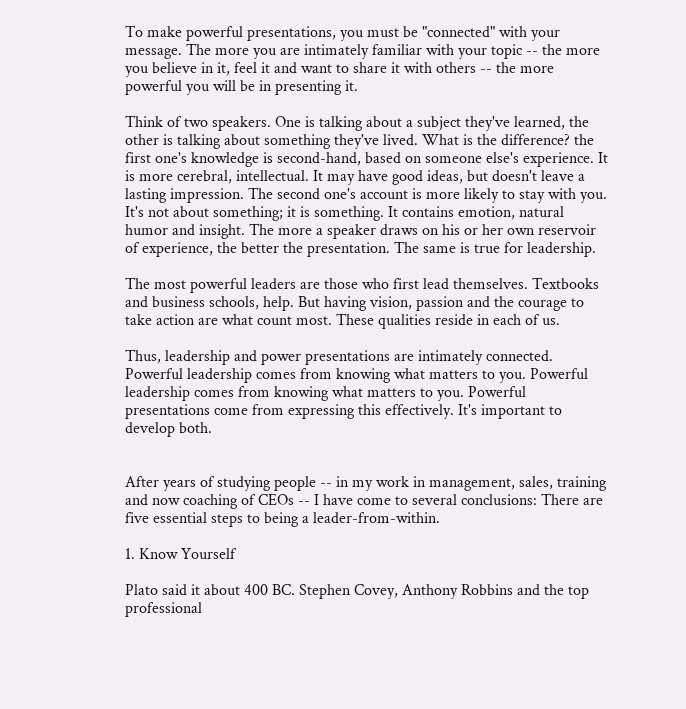To make powerful presentations, you must be "connected" with your message. The more you are intimately familiar with your topic -- the more you believe in it, feel it and want to share it with others -- the more powerful you will be in presenting it.

Think of two speakers. One is talking about a subject they've learned, the other is talking about something they've lived. What is the difference? the first one's knowledge is second-hand, based on someone else's experience. It is more cerebral, intellectual. It may have good ideas, but doesn't leave a lasting impression. The second one's account is more likely to stay with you. It's not about something; it is something. It contains emotion, natural humor and insight. The more a speaker draws on his or her own reservoir of experience, the better the presentation. The same is true for leadership.

The most powerful leaders are those who first lead themselves. Textbooks and business schools, help. But having vision, passion and the courage to take action are what count most. These qualities reside in each of us.

Thus, leadership and power presentations are intimately connected. Powerful leadership comes from knowing what matters to you. Powerful leadership comes from knowing what matters to you. Powerful presentations come from expressing this effectively. It's important to develop both.


After years of studying people -- in my work in management, sales, training and now coaching of CEOs -- I have come to several conclusions: There are five essential steps to being a leader-from-within.

1. Know Yourself

Plato said it about 400 BC. Stephen Covey, Anthony Robbins and the top professional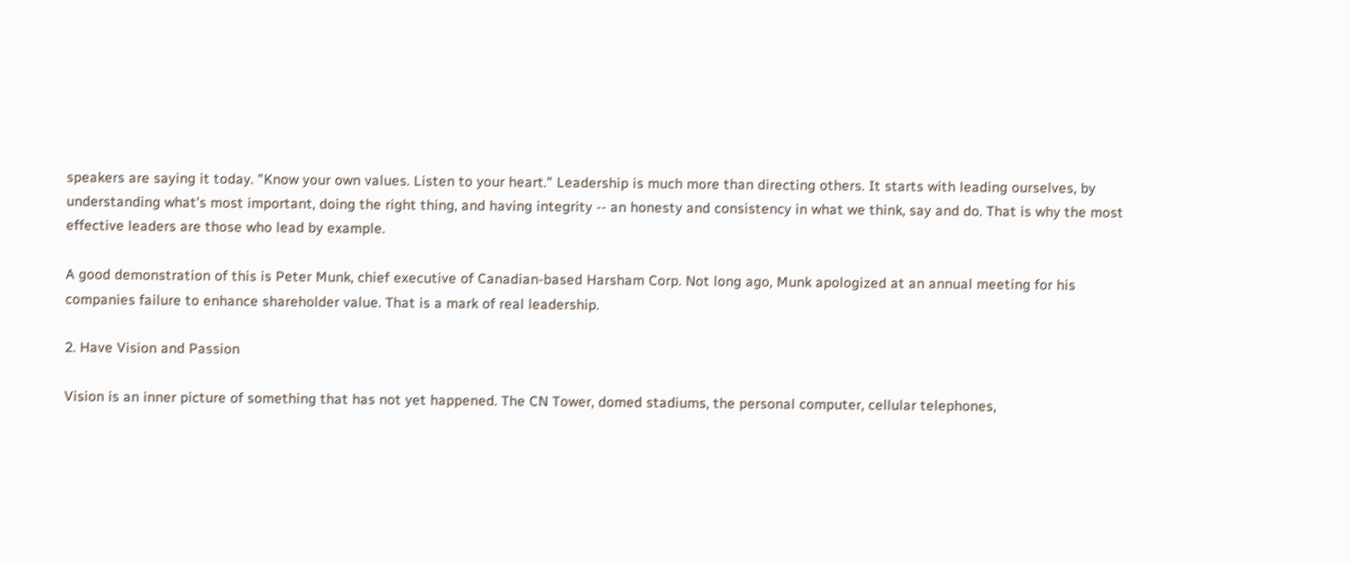speakers are saying it today. "Know your own values. Listen to your heart." Leadership is much more than directing others. It starts with leading ourselves, by understanding what's most important, doing the right thing, and having integrity -- an honesty and consistency in what we think, say and do. That is why the most effective leaders are those who lead by example.

A good demonstration of this is Peter Munk, chief executive of Canadian-based Harsham Corp. Not long ago, Munk apologized at an annual meeting for his companies failure to enhance shareholder value. That is a mark of real leadership.

2. Have Vision and Passion

Vision is an inner picture of something that has not yet happened. The CN Tower, domed stadiums, the personal computer, cellular telephones,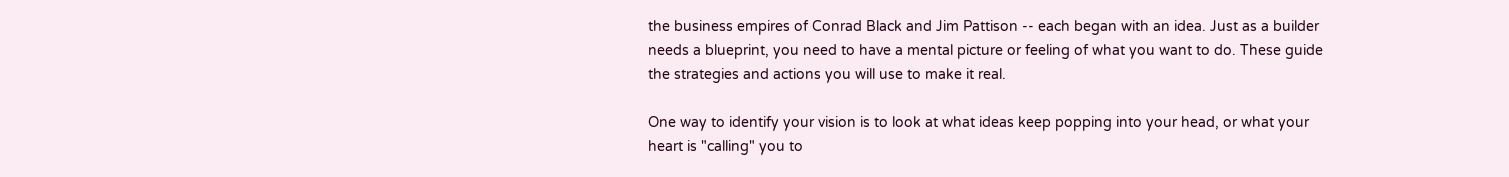the business empires of Conrad Black and Jim Pattison -- each began with an idea. Just as a builder needs a blueprint, you need to have a mental picture or feeling of what you want to do. These guide the strategies and actions you will use to make it real.

One way to identify your vision is to look at what ideas keep popping into your head, or what your heart is "calling" you to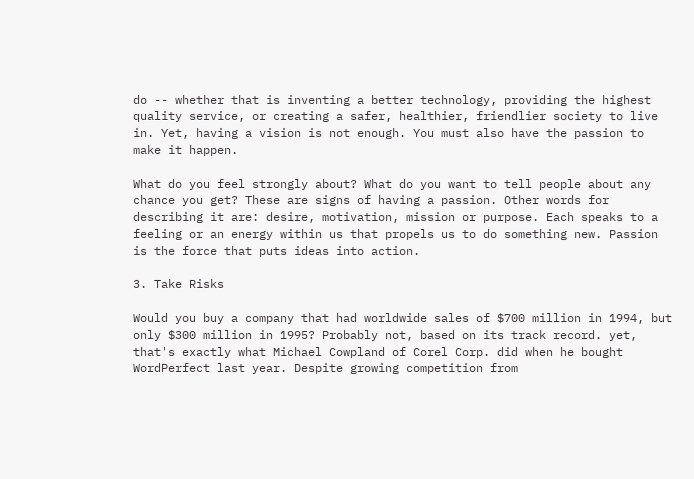do -- whether that is inventing a better technology, providing the highest quality service, or creating a safer, healthier, friendlier society to live in. Yet, having a vision is not enough. You must also have the passion to make it happen.

What do you feel strongly about? What do you want to tell people about any chance you get? These are signs of having a passion. Other words for describing it are: desire, motivation, mission or purpose. Each speaks to a feeling or an energy within us that propels us to do something new. Passion is the force that puts ideas into action.

3. Take Risks

Would you buy a company that had worldwide sales of $700 million in 1994, but only $300 million in 1995? Probably not, based on its track record. yet, that's exactly what Michael Cowpland of Corel Corp. did when he bought WordPerfect last year. Despite growing competition from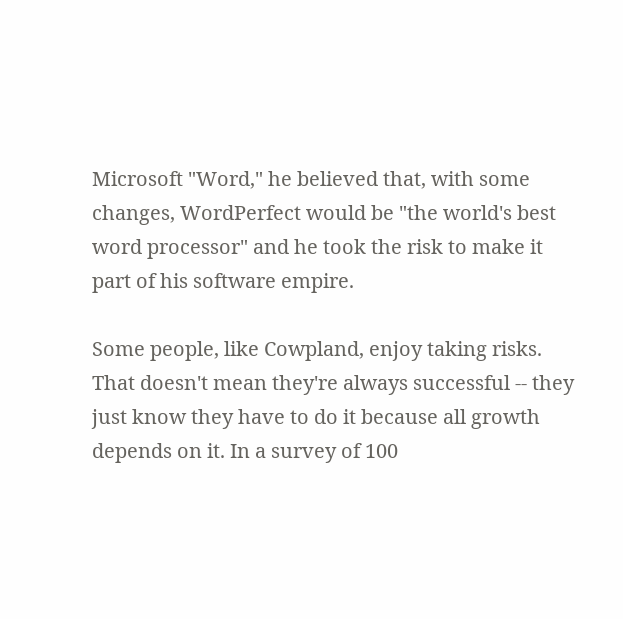Microsoft "Word," he believed that, with some changes, WordPerfect would be "the world's best word processor" and he took the risk to make it part of his software empire.

Some people, like Cowpland, enjoy taking risks. That doesn't mean they're always successful -- they just know they have to do it because all growth depends on it. In a survey of 100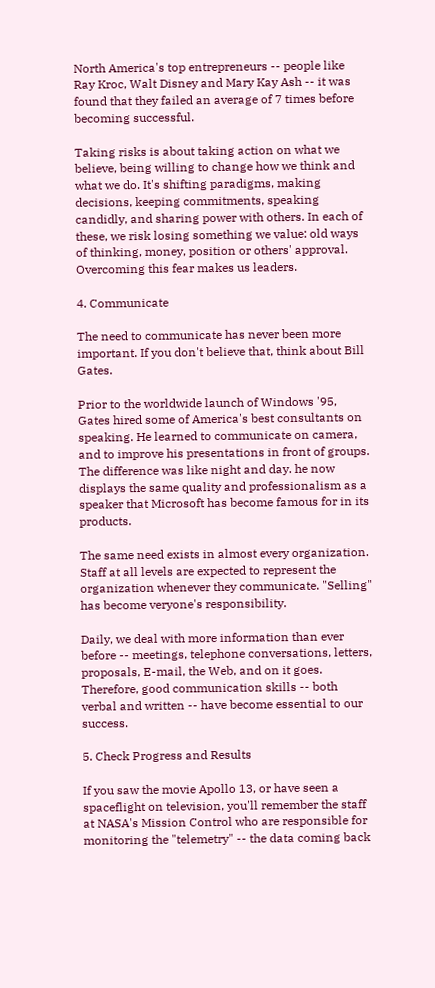North America's top entrepreneurs -- people like Ray Kroc, Walt Disney and Mary Kay Ash -- it was found that they failed an average of 7 times before becoming successful.

Taking risks is about taking action on what we believe, being willing to change how we think and what we do. It's shifting paradigms, making decisions, keeping commitments, speaking candidly, and sharing power with others. In each of these, we risk losing something we value: old ways of thinking, money, position or others' approval. Overcoming this fear makes us leaders.

4. Communicate

The need to communicate has never been more important. If you don't believe that, think about Bill Gates.

Prior to the worldwide launch of Windows '95, Gates hired some of America's best consultants on speaking. He learned to communicate on camera, and to improve his presentations in front of groups. The difference was like night and day. he now displays the same quality and professionalism as a speaker that Microsoft has become famous for in its products.

The same need exists in almost every organization. Staff at all levels are expected to represent the organization whenever they communicate. "Selling" has become veryone's responsibility.

Daily, we deal with more information than ever before -- meetings, telephone conversations, letters, proposals, E-mail, the Web, and on it goes. Therefore, good communication skills -- both verbal and written -- have become essential to our success.

5. Check Progress and Results

If you saw the movie Apollo 13, or have seen a spaceflight on television, you'll remember the staff at NASA's Mission Control who are responsible for monitoring the "telemetry" -- the data coming back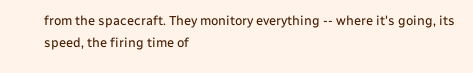from the spacecraft. They monitory everything -- where it's going, its speed, the firing time of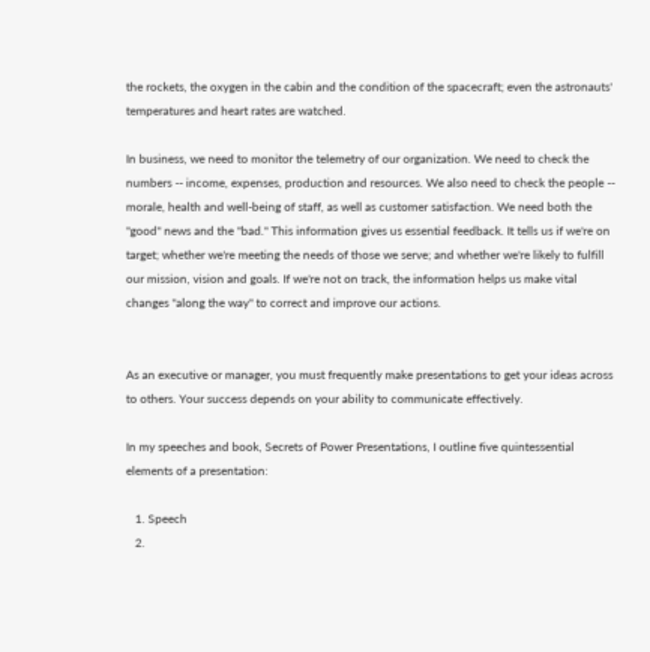the rockets, the oxygen in the cabin and the condition of the spacecraft; even the astronauts' temperatures and heart rates are watched.

In business, we need to monitor the telemetry of our organization. We need to check the numbers -- income, expenses, production and resources. We also need to check the people -- morale, health and well-being of staff, as well as customer satisfaction. We need both the "good" news and the "bad." This information gives us essential feedback. It tells us if we're on target; whether we're meeting the needs of those we serve; and whether we're likely to fulfill our mission, vision and goals. If we're not on track, the information helps us make vital changes "along the way" to correct and improve our actions.


As an executive or manager, you must frequently make presentations to get your ideas across to others. Your success depends on your ability to communicate effectively.

In my speeches and book, Secrets of Power Presentations, I outline five quintessential elements of a presentation:

   1. Speech
   2.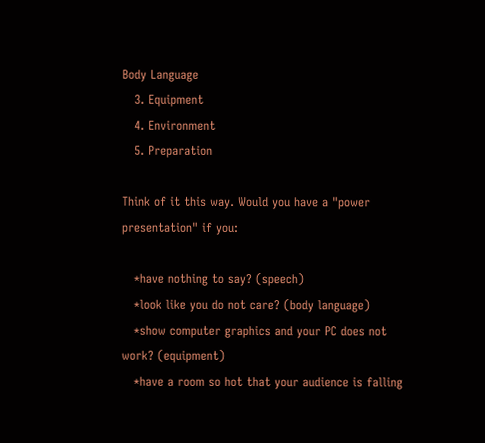Body Language
   3. Equipment
   4. Environment
   5. Preparation

Think of it this way. Would you have a "power presentation" if you:

   *have nothing to say? (speech)
   *look like you do not care? (body language)
   *show computer graphics and your PC does not work? (equipment)
   *have a room so hot that your audience is falling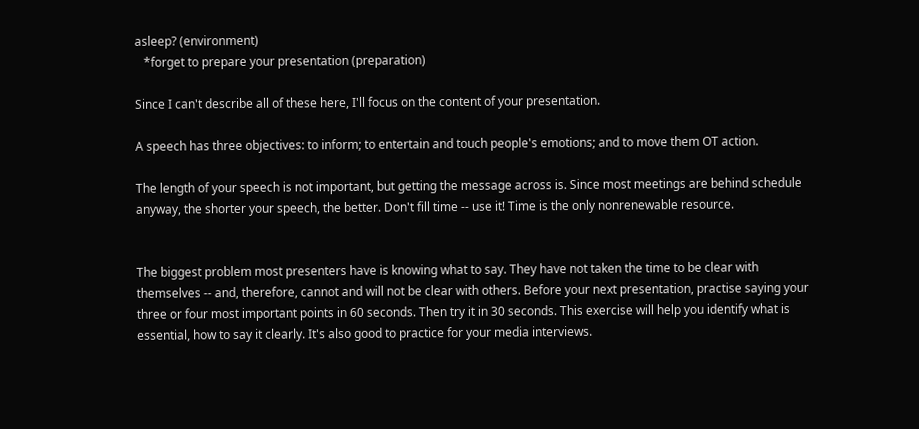asleep? (environment)
   *forget to prepare your presentation (preparation)

Since I can't describe all of these here, I'll focus on the content of your presentation.

A speech has three objectives: to inform; to entertain and touch people's emotions; and to move them OT action.

The length of your speech is not important, but getting the message across is. Since most meetings are behind schedule anyway, the shorter your speech, the better. Don't fill time -- use it! Time is the only nonrenewable resource.


The biggest problem most presenters have is knowing what to say. They have not taken the time to be clear with themselves -- and, therefore, cannot and will not be clear with others. Before your next presentation, practise saying your three or four most important points in 60 seconds. Then try it in 30 seconds. This exercise will help you identify what is essential, how to say it clearly. It's also good to practice for your media interviews.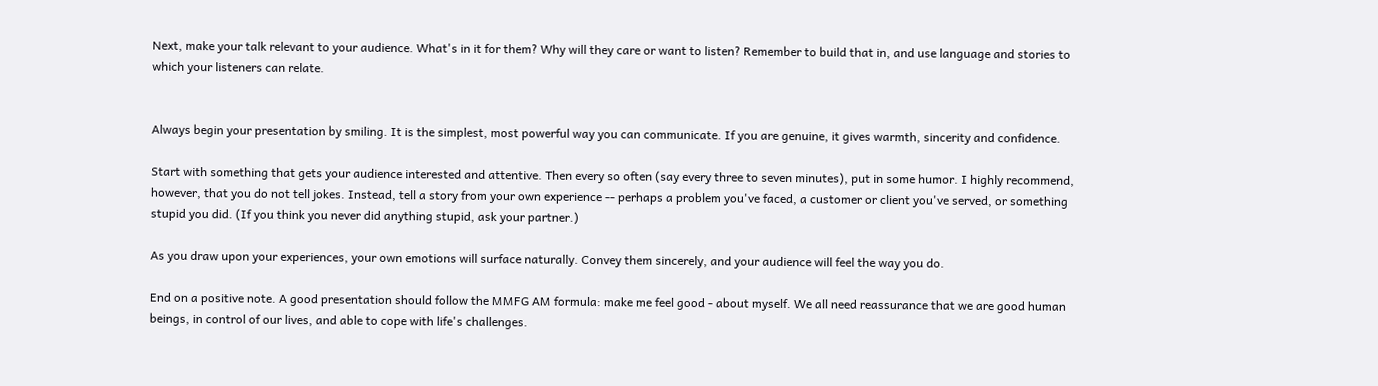Next, make your talk relevant to your audience. What's in it for them? Why will they care or want to listen? Remember to build that in, and use language and stories to which your listeners can relate.


Always begin your presentation by smiling. It is the simplest, most powerful way you can communicate. If you are genuine, it gives warmth, sincerity and confidence.

Start with something that gets your audience interested and attentive. Then every so often (say every three to seven minutes), put in some humor. I highly recommend, however, that you do not tell jokes. Instead, tell a story from your own experience -- perhaps a problem you've faced, a customer or client you've served, or something stupid you did. (If you think you never did anything stupid, ask your partner.)

As you draw upon your experiences, your own emotions will surface naturally. Convey them sincerely, and your audience will feel the way you do.

End on a positive note. A good presentation should follow the MMFG AM formula: make me feel good - about myself. We all need reassurance that we are good human beings, in control of our lives, and able to cope with life's challenges.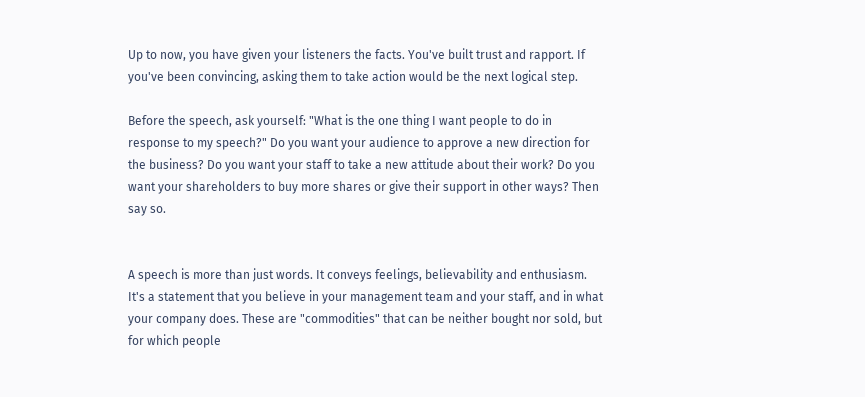Up to now, you have given your listeners the facts. You've built trust and rapport. If you've been convincing, asking them to take action would be the next logical step.

Before the speech, ask yourself: "What is the one thing I want people to do in response to my speech?" Do you want your audience to approve a new direction for the business? Do you want your staff to take a new attitude about their work? Do you want your shareholders to buy more shares or give their support in other ways? Then say so.


A speech is more than just words. It conveys feelings, believability and enthusiasm. It's a statement that you believe in your management team and your staff, and in what your company does. These are "commodities" that can be neither bought nor sold, but for which people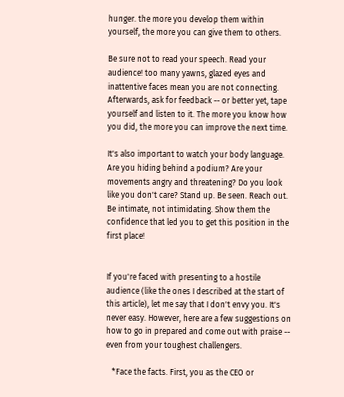hunger. the more you develop them within yourself, the more you can give them to others.

Be sure not to read your speech. Read your audience! too many yawns, glazed eyes and inattentive faces mean you are not connecting. Afterwards, ask for feedback -- or better yet, tape yourself and listen to it. The more you know how you did, the more you can improve the next time.

It's also important to watch your body language. Are you hiding behind a podium? Are your movements angry and threatening? Do you look like you don't care? Stand up. Be seen. Reach out. Be intimate, not intimidating. Show them the confidence that led you to get this position in the first place!


If you're faced with presenting to a hostile audience (like the ones I described at the start of this article), let me say that I don't envy you. It's never easy. However, here are a few suggestions on how to go in prepared and come out with praise -- even from your toughest challengers.

   *Face the facts. First, you as the CEO or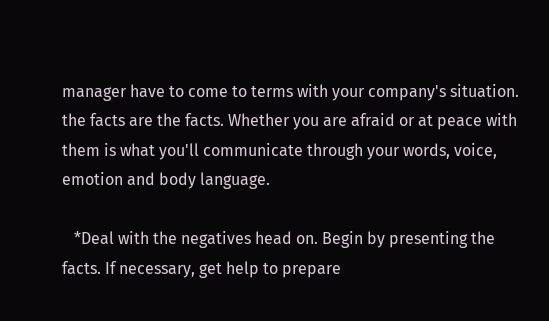manager have to come to terms with your company's situation. the facts are the facts. Whether you are afraid or at peace with them is what you'll communicate through your words, voice, emotion and body language.

   *Deal with the negatives head on. Begin by presenting the facts. If necessary, get help to prepare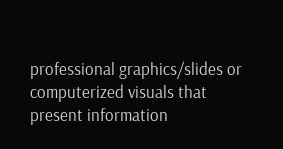professional graphics/slides or computerized visuals that present information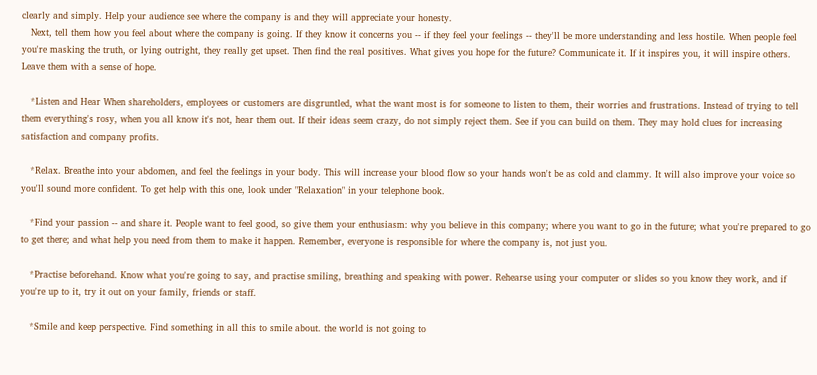clearly and simply. Help your audience see where the company is and they will appreciate your honesty.
   Next, tell them how you feel about where the company is going. If they know it concerns you -- if they feel your feelings -- they'll be more understanding and less hostile. When people feel you're masking the truth, or lying outright, they really get upset. Then find the real positives. What gives you hope for the future? Communicate it. If it inspires you, it will inspire others. Leave them with a sense of hope.

   *Listen and Hear When shareholders, employees or customers are disgruntled, what the want most is for someone to listen to them, their worries and frustrations. Instead of trying to tell them everything's rosy, when you all know it's not, hear them out. If their ideas seem crazy, do not simply reject them. See if you can build on them. They may hold clues for increasing satisfaction and company profits.

   *Relax. Breathe into your abdomen, and feel the feelings in your body. This will increase your blood flow so your hands won't be as cold and clammy. It will also improve your voice so you'll sound more confident. To get help with this one, look under "Relaxation" in your telephone book.

   *Find your passion -- and share it. People want to feel good, so give them your enthusiasm: why you believe in this company; where you want to go in the future; what you're prepared to go to get there; and what help you need from them to make it happen. Remember, everyone is responsible for where the company is, not just you.

   *Practise beforehand. Know what you're going to say, and practise smiling, breathing and speaking with power. Rehearse using your computer or slides so you know they work, and if you're up to it, try it out on your family, friends or staff.

   *Smile and keep perspective. Find something in all this to smile about. the world is not going to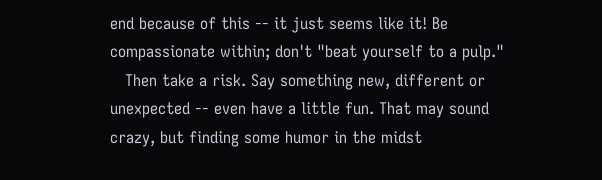end because of this -- it just seems like it! Be compassionate within; don't "beat yourself to a pulp."
   Then take a risk. Say something new, different or unexpected -- even have a little fun. That may sound crazy, but finding some humor in the midst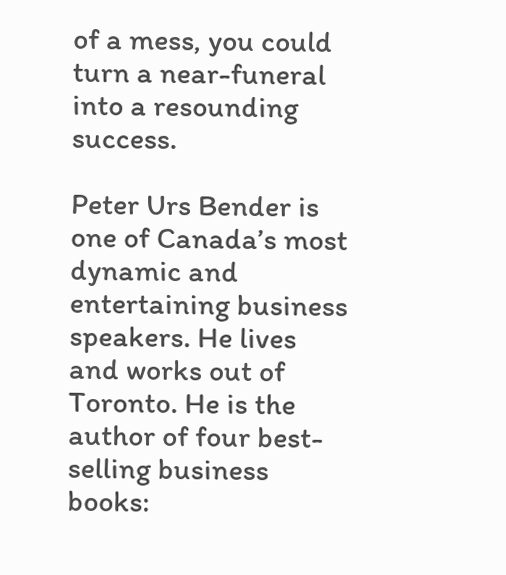of a mess, you could turn a near-funeral into a resounding success.

Peter Urs Bender is one of Canada’s most dynamic and entertaining business speakers. He lives and works out of Toronto. He is the author of four best-selling business books: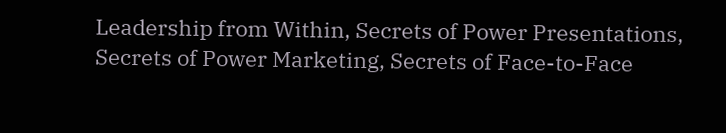Leadership from Within, Secrets of Power Presentations, Secrets of Power Marketing, Secrets of Face-to-Face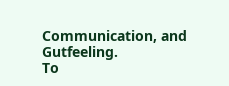Communication, and Gutfeeling.
To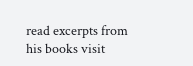read excerpts from his books visit